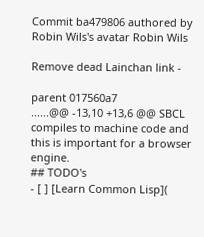Commit ba479806 authored by Robin Wils's avatar Robin Wils

Remove dead Lainchan link -

parent 017560a7
......@@ -13,10 +13,6 @@ SBCL compiles to machine code and this is important for a browser engine.
## TODO's
- [ ] [Learn Common Lisp](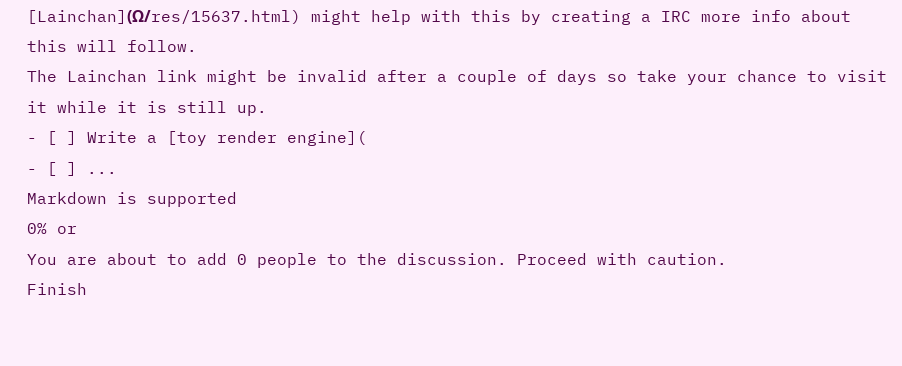[Lainchan](Ω/res/15637.html) might help with this by creating a IRC more info about this will follow.
The Lainchan link might be invalid after a couple of days so take your chance to visit it while it is still up.
- [ ] Write a [toy render engine](
- [ ] ...
Markdown is supported
0% or
You are about to add 0 people to the discussion. Proceed with caution.
Finish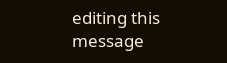editing this message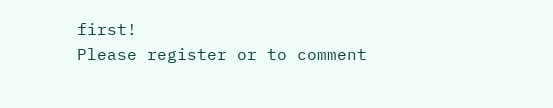first!
Please register or to comment